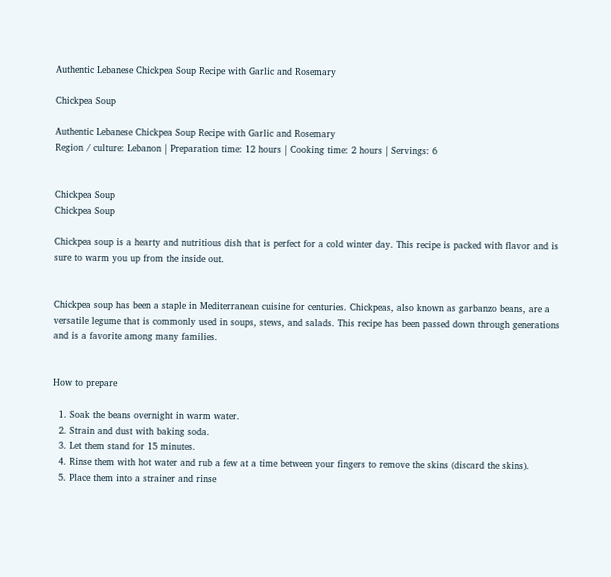Authentic Lebanese Chickpea Soup Recipe with Garlic and Rosemary

Chickpea Soup

Authentic Lebanese Chickpea Soup Recipe with Garlic and Rosemary
Region / culture: Lebanon | Preparation time: 12 hours | Cooking time: 2 hours | Servings: 6


Chickpea Soup
Chickpea Soup

Chickpea soup is a hearty and nutritious dish that is perfect for a cold winter day. This recipe is packed with flavor and is sure to warm you up from the inside out.


Chickpea soup has been a staple in Mediterranean cuisine for centuries. Chickpeas, also known as garbanzo beans, are a versatile legume that is commonly used in soups, stews, and salads. This recipe has been passed down through generations and is a favorite among many families.


How to prepare

  1. Soak the beans overnight in warm water.
  2. Strain and dust with baking soda.
  3. Let them stand for 15 minutes.
  4. Rinse them with hot water and rub a few at a time between your fingers to remove the skins (discard the skins).
  5. Place them into a strainer and rinse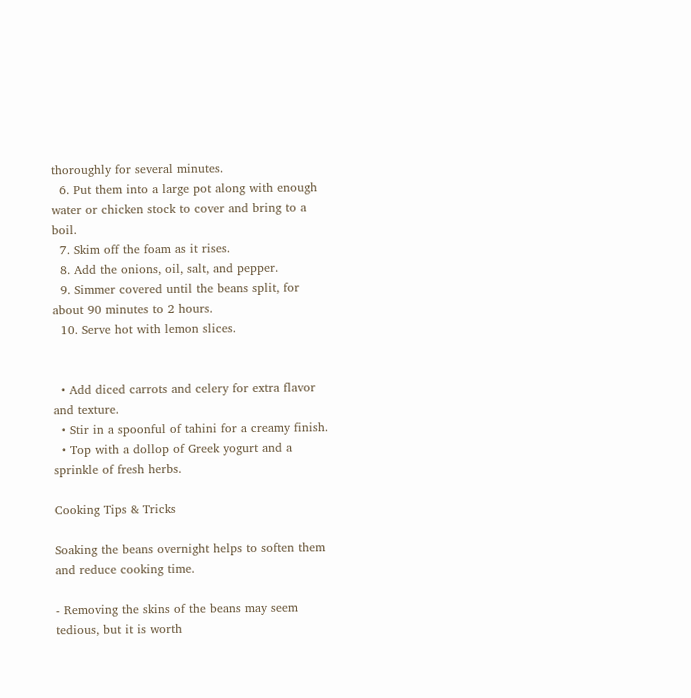thoroughly for several minutes.
  6. Put them into a large pot along with enough water or chicken stock to cover and bring to a boil.
  7. Skim off the foam as it rises.
  8. Add the onions, oil, salt, and pepper.
  9. Simmer covered until the beans split, for about 90 minutes to 2 hours.
  10. Serve hot with lemon slices.


  • Add diced carrots and celery for extra flavor and texture.
  • Stir in a spoonful of tahini for a creamy finish.
  • Top with a dollop of Greek yogurt and a sprinkle of fresh herbs.

Cooking Tips & Tricks

Soaking the beans overnight helps to soften them and reduce cooking time.

- Removing the skins of the beans may seem tedious, but it is worth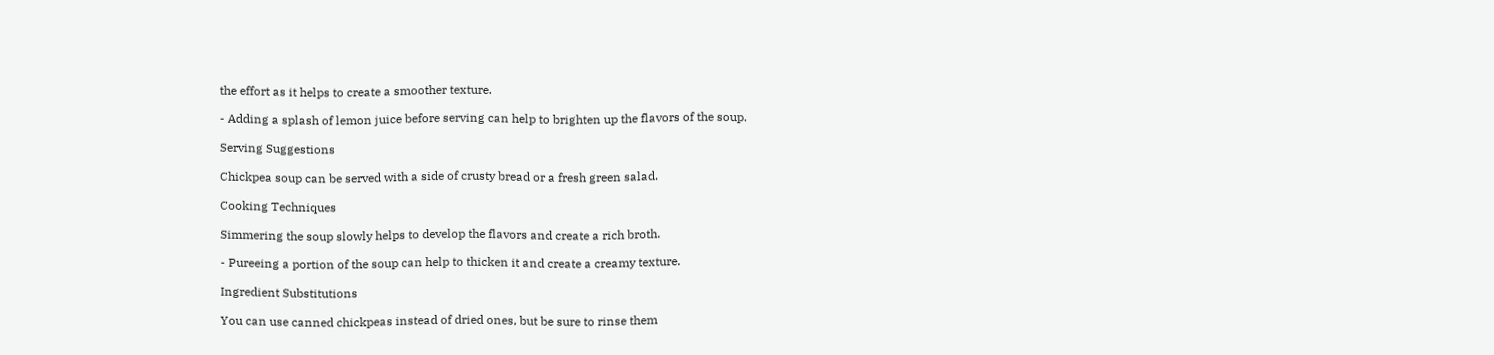the effort as it helps to create a smoother texture.

- Adding a splash of lemon juice before serving can help to brighten up the flavors of the soup.

Serving Suggestions

Chickpea soup can be served with a side of crusty bread or a fresh green salad.

Cooking Techniques

Simmering the soup slowly helps to develop the flavors and create a rich broth.

- Pureeing a portion of the soup can help to thicken it and create a creamy texture.

Ingredient Substitutions

You can use canned chickpeas instead of dried ones, but be sure to rinse them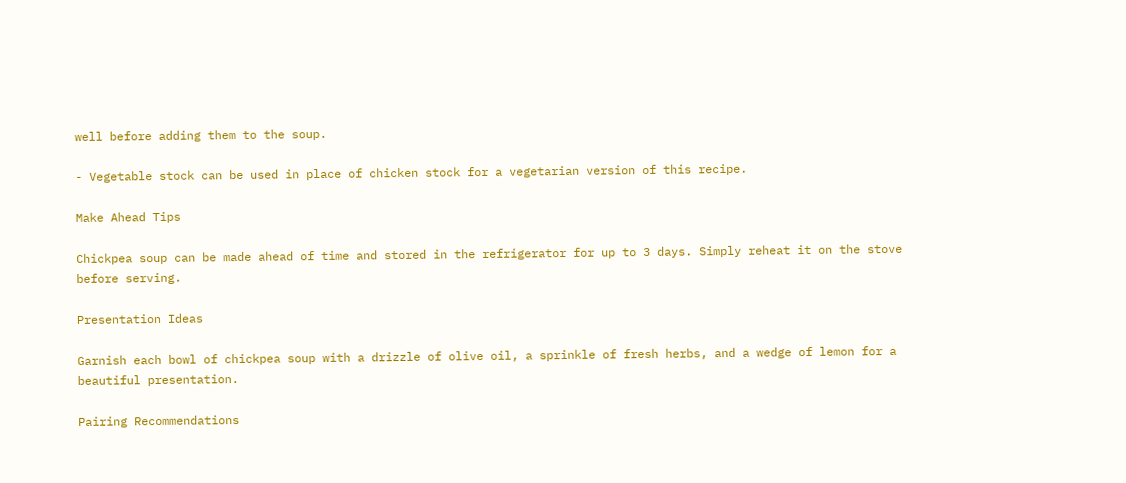well before adding them to the soup.

- Vegetable stock can be used in place of chicken stock for a vegetarian version of this recipe.

Make Ahead Tips

Chickpea soup can be made ahead of time and stored in the refrigerator for up to 3 days. Simply reheat it on the stove before serving.

Presentation Ideas

Garnish each bowl of chickpea soup with a drizzle of olive oil, a sprinkle of fresh herbs, and a wedge of lemon for a beautiful presentation.

Pairing Recommendations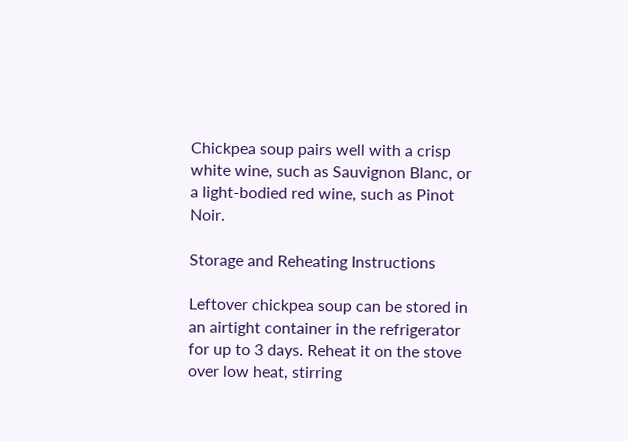Chickpea soup pairs well with a crisp white wine, such as Sauvignon Blanc, or a light-bodied red wine, such as Pinot Noir.

Storage and Reheating Instructions

Leftover chickpea soup can be stored in an airtight container in the refrigerator for up to 3 days. Reheat it on the stove over low heat, stirring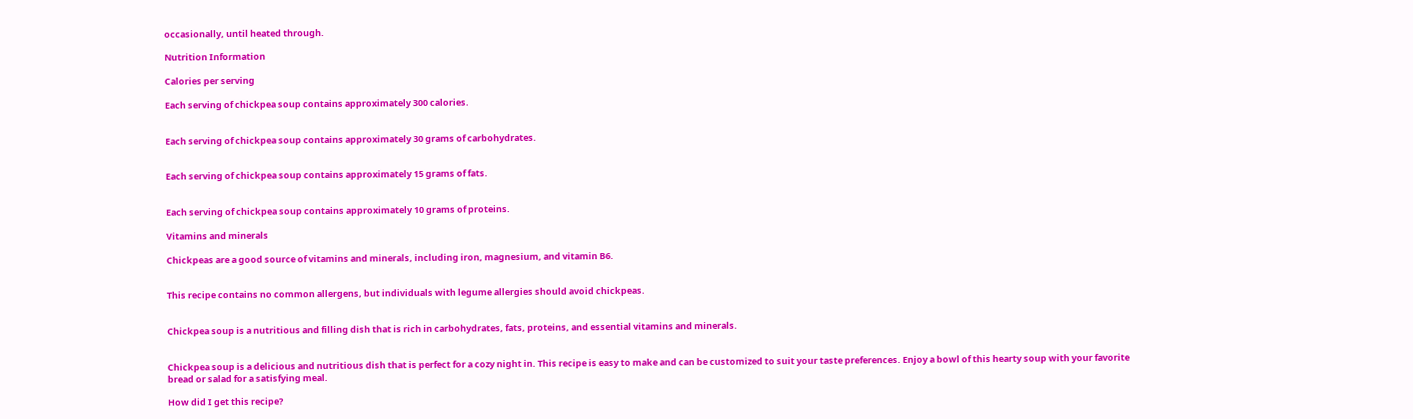occasionally, until heated through.

Nutrition Information

Calories per serving

Each serving of chickpea soup contains approximately 300 calories.


Each serving of chickpea soup contains approximately 30 grams of carbohydrates.


Each serving of chickpea soup contains approximately 15 grams of fats.


Each serving of chickpea soup contains approximately 10 grams of proteins.

Vitamins and minerals

Chickpeas are a good source of vitamins and minerals, including iron, magnesium, and vitamin B6.


This recipe contains no common allergens, but individuals with legume allergies should avoid chickpeas.


Chickpea soup is a nutritious and filling dish that is rich in carbohydrates, fats, proteins, and essential vitamins and minerals.


Chickpea soup is a delicious and nutritious dish that is perfect for a cozy night in. This recipe is easy to make and can be customized to suit your taste preferences. Enjoy a bowl of this hearty soup with your favorite bread or salad for a satisfying meal.

How did I get this recipe?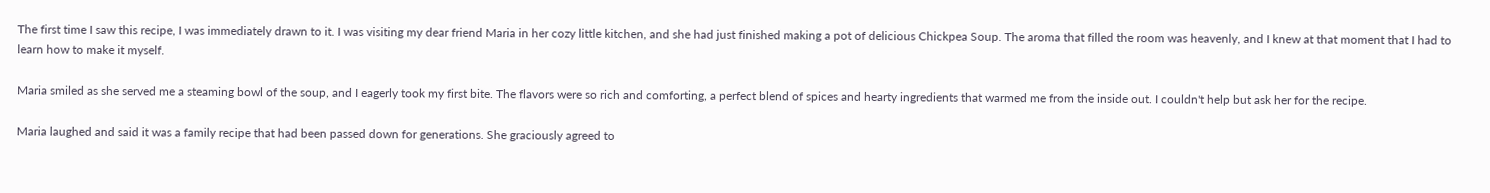The first time I saw this recipe, I was immediately drawn to it. I was visiting my dear friend Maria in her cozy little kitchen, and she had just finished making a pot of delicious Chickpea Soup. The aroma that filled the room was heavenly, and I knew at that moment that I had to learn how to make it myself.

Maria smiled as she served me a steaming bowl of the soup, and I eagerly took my first bite. The flavors were so rich and comforting, a perfect blend of spices and hearty ingredients that warmed me from the inside out. I couldn't help but ask her for the recipe.

Maria laughed and said it was a family recipe that had been passed down for generations. She graciously agreed to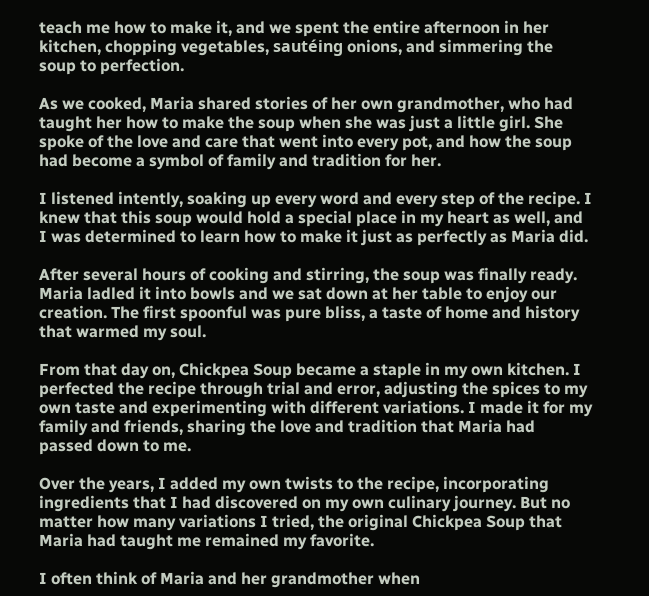teach me how to make it, and we spent the entire afternoon in her kitchen, chopping vegetables, sautéing onions, and simmering the soup to perfection.

As we cooked, Maria shared stories of her own grandmother, who had taught her how to make the soup when she was just a little girl. She spoke of the love and care that went into every pot, and how the soup had become a symbol of family and tradition for her.

I listened intently, soaking up every word and every step of the recipe. I knew that this soup would hold a special place in my heart as well, and I was determined to learn how to make it just as perfectly as Maria did.

After several hours of cooking and stirring, the soup was finally ready. Maria ladled it into bowls and we sat down at her table to enjoy our creation. The first spoonful was pure bliss, a taste of home and history that warmed my soul.

From that day on, Chickpea Soup became a staple in my own kitchen. I perfected the recipe through trial and error, adjusting the spices to my own taste and experimenting with different variations. I made it for my family and friends, sharing the love and tradition that Maria had passed down to me.

Over the years, I added my own twists to the recipe, incorporating ingredients that I had discovered on my own culinary journey. But no matter how many variations I tried, the original Chickpea Soup that Maria had taught me remained my favorite.

I often think of Maria and her grandmother when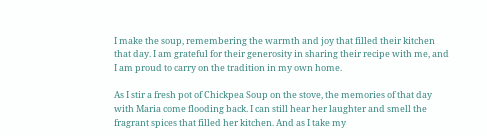I make the soup, remembering the warmth and joy that filled their kitchen that day. I am grateful for their generosity in sharing their recipe with me, and I am proud to carry on the tradition in my own home.

As I stir a fresh pot of Chickpea Soup on the stove, the memories of that day with Maria come flooding back. I can still hear her laughter and smell the fragrant spices that filled her kitchen. And as I take my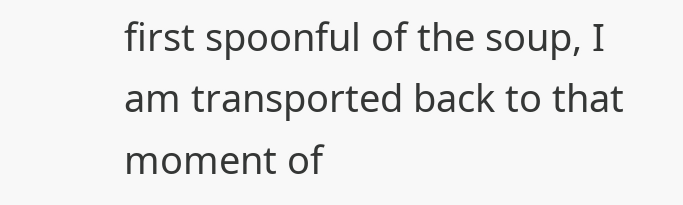first spoonful of the soup, I am transported back to that moment of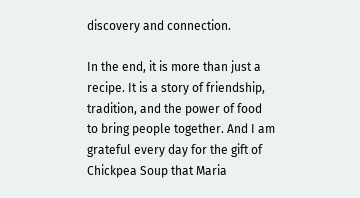discovery and connection.

In the end, it is more than just a recipe. It is a story of friendship, tradition, and the power of food to bring people together. And I am grateful every day for the gift of Chickpea Soup that Maria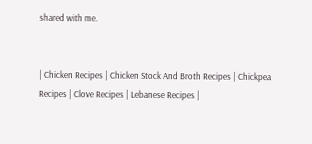shared with me.


| Chicken Recipes | Chicken Stock And Broth Recipes | Chickpea Recipes | Clove Recipes | Lebanese Recipes |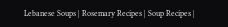Lebanese Soups | Rosemary Recipes | Soup Recipes |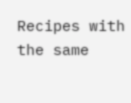Recipes with the same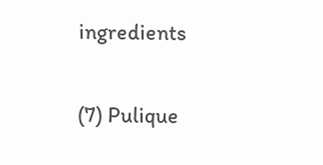ingredients

(7) Pulique